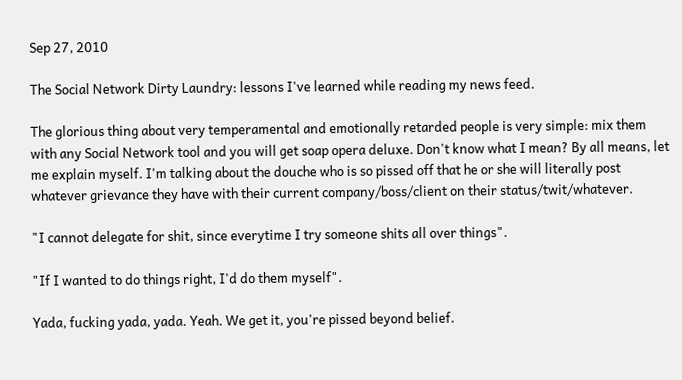Sep 27, 2010

The Social Network Dirty Laundry: lessons I've learned while reading my news feed.

The glorious thing about very temperamental and emotionally retarded people is very simple: mix them with any Social Network tool and you will get soap opera deluxe. Don't know what I mean? By all means, let me explain myself. I'm talking about the douche who is so pissed off that he or she will literally post whatever grievance they have with their current company/boss/client on their status/twit/whatever.

"I cannot delegate for shit, since everytime I try someone shits all over things".

"If I wanted to do things right, I'd do them myself".

Yada, fucking yada, yada. Yeah. We get it, you're pissed beyond belief.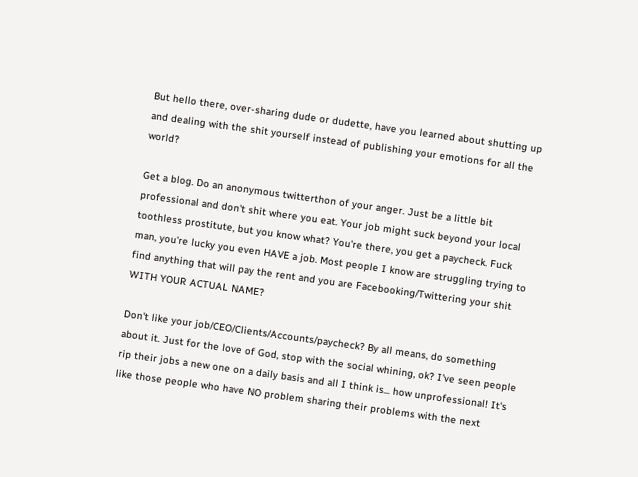But hello there, over-sharing dude or dudette, have you learned about shutting up and dealing with the shit yourself instead of publishing your emotions for all the world?

Get a blog. Do an anonymous twitterthon of your anger. Just be a little bit professional and don't shit where you eat. Your job might suck beyond your local toothless prostitute, but you know what? You're there, you get a paycheck. Fuck man, you're lucky you even HAVE a job. Most people I know are struggling trying to find anything that will pay the rent and you are Facebooking/Twittering your shit WITH YOUR ACTUAL NAME?

Don't like your job/CEO/Clients/Accounts/paycheck? By all means, do something about it. Just for the love of God, stop with the social whining, ok? I've seen people rip their jobs a new one on a daily basis and all I think is... how unprofessional! It's like those people who have NO problem sharing their problems with the next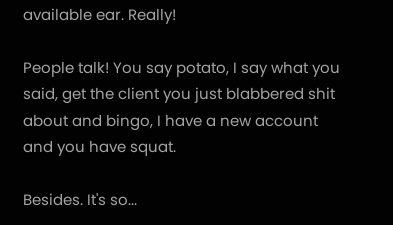available ear. Really!

People talk! You say potato, I say what you said, get the client you just blabbered shit about and bingo, I have a new account and you have squat.

Besides. It's so...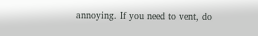annoying. If you need to vent, do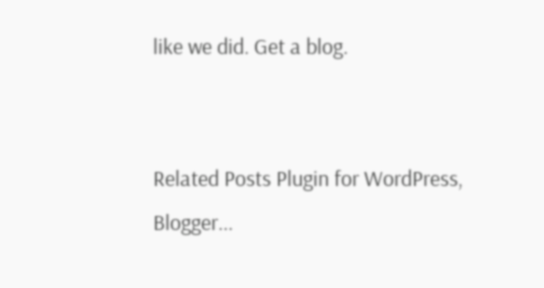like we did. Get a blog.


Related Posts Plugin for WordPress, Blogger...